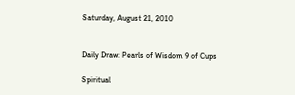Saturday, August 21, 2010


Daily Draw: Pearls of Wisdom 9 of Cups

Spiritual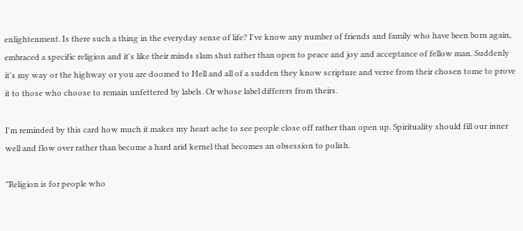enlightenment. Is there such a thing in the everyday sense of life? I've know any number of friends and family who have been born again, embraced a specific religion and it's like their minds slam shut rather than open to peace and joy and acceptance of fellow man. Suddenly it's my way or the highway or you are doomed to Hell and all of a sudden they know scripture and verse from their chosen tome to prove it to those who choose to remain unfettered by labels. Or whose label differers from theirs.

I'm reminded by this card how much it makes my heart ache to see people close off rather than open up. Spirituality should fill our inner well and flow over rather than become a hard arid kernel that becomes an obsession to polish.

"Religion is for people who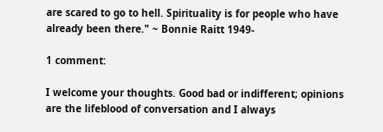are scared to go to hell. Spirituality is for people who have already been there." ~ Bonnie Raitt 1949-

1 comment:

I welcome your thoughts. Good bad or indifferent; opinions are the lifeblood of conversation and I always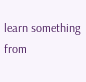learn something from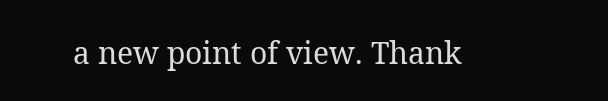a new point of view. Thank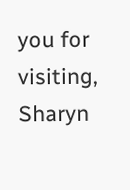you for visiting, Sharyn